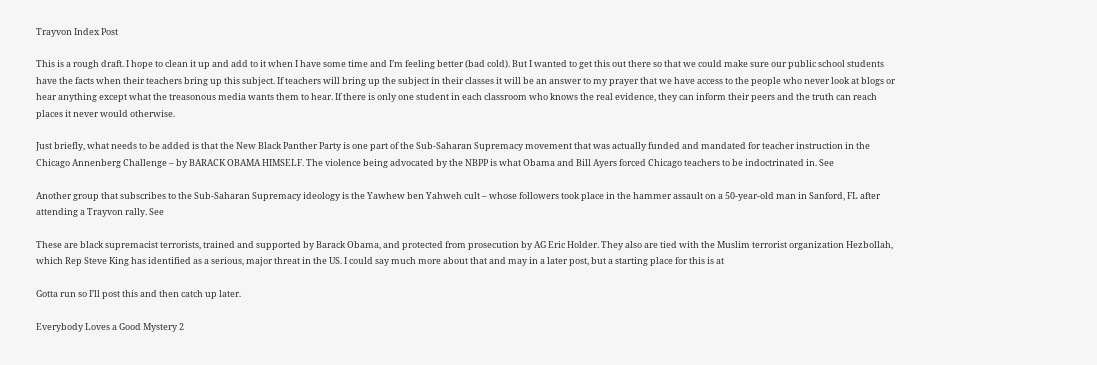Trayvon Index Post

This is a rough draft. I hope to clean it up and add to it when I have some time and I’m feeling better (bad cold). But I wanted to get this out there so that we could make sure our public school students have the facts when their teachers bring up this subject. If teachers will bring up the subject in their classes it will be an answer to my prayer that we have access to the people who never look at blogs or hear anything except what the treasonous media wants them to hear. If there is only one student in each classroom who knows the real evidence, they can inform their peers and the truth can reach places it never would otherwise.

Just briefly, what needs to be added is that the New Black Panther Party is one part of the Sub-Saharan Supremacy movement that was actually funded and mandated for teacher instruction in the Chicago Annenberg Challenge – by BARACK OBAMA HIMSELF. The violence being advocated by the NBPP is what Obama and Bill Ayers forced Chicago teachers to be indoctrinated in. See

Another group that subscribes to the Sub-Saharan Supremacy ideology is the Yawhew ben Yahweh cult – whose followers took place in the hammer assault on a 50-year-old man in Sanford, FL after attending a Trayvon rally. See

These are black supremacist terrorists, trained and supported by Barack Obama, and protected from prosecution by AG Eric Holder. They also are tied with the Muslim terrorist organization Hezbollah, which Rep Steve King has identified as a serious, major threat in the US. I could say much more about that and may in a later post, but a starting place for this is at

Gotta run so I’ll post this and then catch up later.

Everybody Loves a Good Mystery 2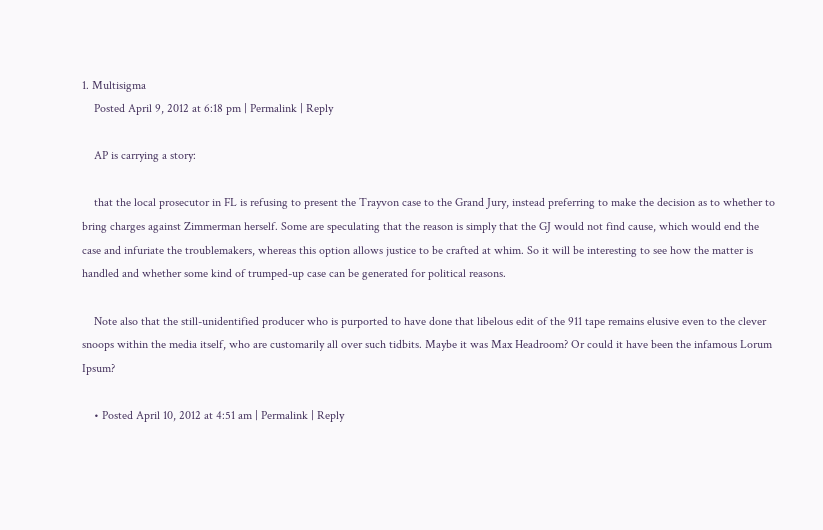1. Multisigma
    Posted April 9, 2012 at 6:18 pm | Permalink | Reply

    AP is carrying a story:

    that the local prosecutor in FL is refusing to present the Trayvon case to the Grand Jury, instead preferring to make the decision as to whether to bring charges against Zimmerman herself. Some are speculating that the reason is simply that the GJ would not find cause, which would end the case and infuriate the troublemakers, whereas this option allows justice to be crafted at whim. So it will be interesting to see how the matter is handled and whether some kind of trumped-up case can be generated for political reasons.

    Note also that the still-unidentified producer who is purported to have done that libelous edit of the 911 tape remains elusive even to the clever snoops within the media itself, who are customarily all over such tidbits. Maybe it was Max Headroom? Or could it have been the infamous Lorum Ipsum?

    • Posted April 10, 2012 at 4:51 am | Permalink | Reply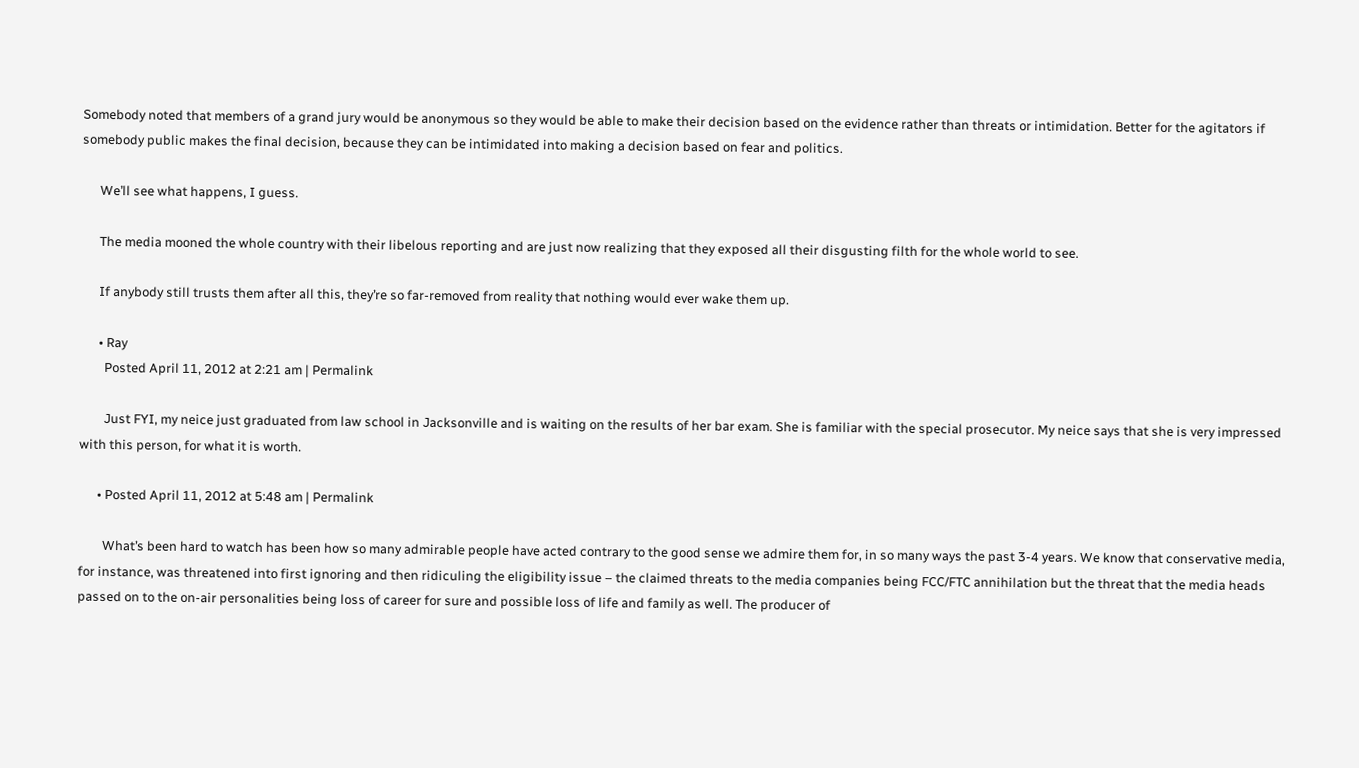Somebody noted that members of a grand jury would be anonymous so they would be able to make their decision based on the evidence rather than threats or intimidation. Better for the agitators if somebody public makes the final decision, because they can be intimidated into making a decision based on fear and politics.

      We’ll see what happens, I guess.

      The media mooned the whole country with their libelous reporting and are just now realizing that they exposed all their disgusting filth for the whole world to see.

      If anybody still trusts them after all this, they’re so far-removed from reality that nothing would ever wake them up.

      • Ray
        Posted April 11, 2012 at 2:21 am | Permalink

        Just FYI, my neice just graduated from law school in Jacksonville and is waiting on the results of her bar exam. She is familiar with the special prosecutor. My neice says that she is very impressed with this person, for what it is worth.

      • Posted April 11, 2012 at 5:48 am | Permalink

        What’s been hard to watch has been how so many admirable people have acted contrary to the good sense we admire them for, in so many ways the past 3-4 years. We know that conservative media, for instance, was threatened into first ignoring and then ridiculing the eligibility issue – the claimed threats to the media companies being FCC/FTC annihilation but the threat that the media heads passed on to the on-air personalities being loss of career for sure and possible loss of life and family as well. The producer of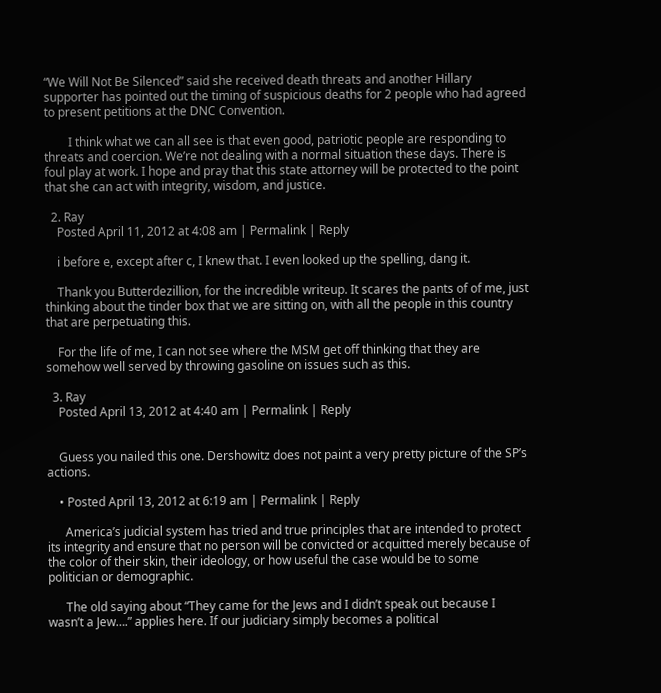“We Will Not Be Silenced” said she received death threats and another Hillary supporter has pointed out the timing of suspicious deaths for 2 people who had agreed to present petitions at the DNC Convention.

        I think what we can all see is that even good, patriotic people are responding to threats and coercion. We’re not dealing with a normal situation these days. There is foul play at work. I hope and pray that this state attorney will be protected to the point that she can act with integrity, wisdom, and justice.

  2. Ray
    Posted April 11, 2012 at 4:08 am | Permalink | Reply

    i before e, except after c, I knew that. I even looked up the spelling, dang it.

    Thank you Butterdezillion, for the incredible writeup. It scares the pants of of me, just thinking about the tinder box that we are sitting on, with all the people in this country that are perpetuating this.

    For the life of me, I can not see where the MSM get off thinking that they are somehow well served by throwing gasoline on issues such as this.

  3. Ray
    Posted April 13, 2012 at 4:40 am | Permalink | Reply


    Guess you nailed this one. Dershowitz does not paint a very pretty picture of the SP’s actions.

    • Posted April 13, 2012 at 6:19 am | Permalink | Reply

      America’s judicial system has tried and true principles that are intended to protect its integrity and ensure that no person will be convicted or acquitted merely because of the color of their skin, their ideology, or how useful the case would be to some politician or demographic.

      The old saying about “They came for the Jews and I didn’t speak out because I wasn’t a Jew….” applies here. If our judiciary simply becomes a political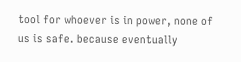tool for whoever is in power, none of us is safe. because eventually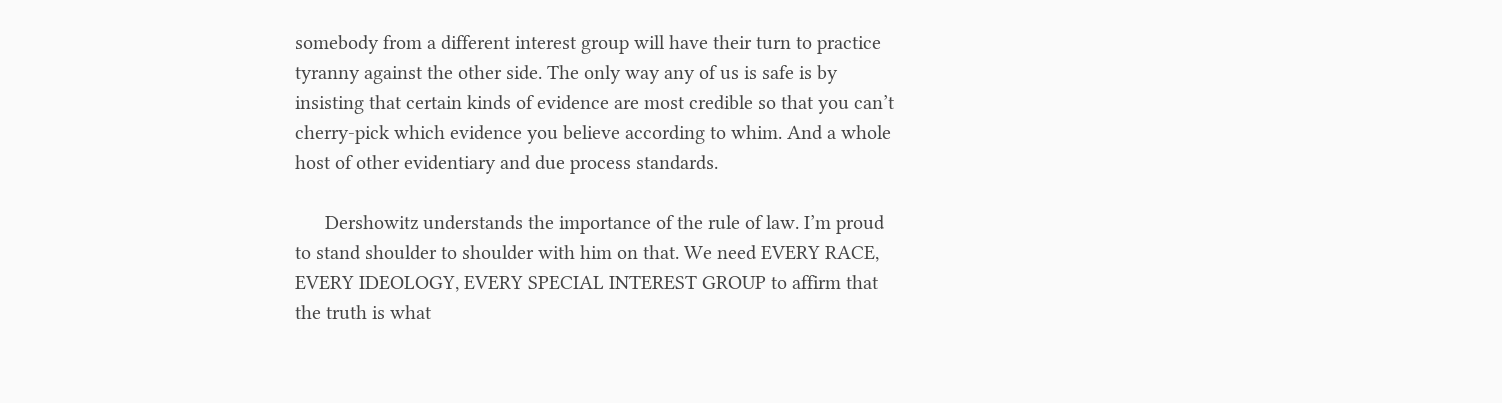somebody from a different interest group will have their turn to practice tyranny against the other side. The only way any of us is safe is by insisting that certain kinds of evidence are most credible so that you can’t cherry-pick which evidence you believe according to whim. And a whole host of other evidentiary and due process standards.

      Dershowitz understands the importance of the rule of law. I’m proud to stand shoulder to shoulder with him on that. We need EVERY RACE, EVERY IDEOLOGY, EVERY SPECIAL INTEREST GROUP to affirm that the truth is what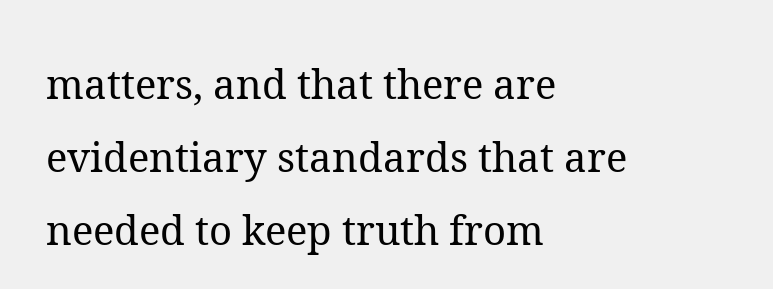matters, and that there are evidentiary standards that are needed to keep truth from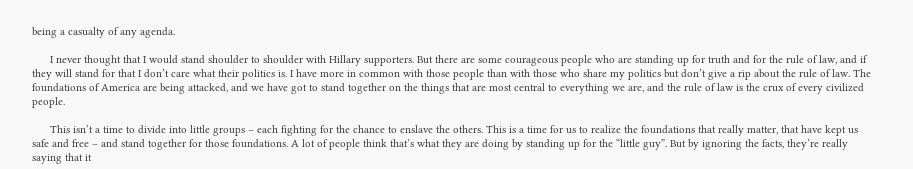being a casualty of any agenda.

      I never thought that I would stand shoulder to shoulder with Hillary supporters. But there are some courageous people who are standing up for truth and for the rule of law, and if they will stand for that I don’t care what their politics is. I have more in common with those people than with those who share my politics but don’t give a rip about the rule of law. The foundations of America are being attacked, and we have got to stand together on the things that are most central to everything we are, and the rule of law is the crux of every civilized people.

      This isn’t a time to divide into little groups – each fighting for the chance to enslave the others. This is a time for us to realize the foundations that really matter, that have kept us safe and free – and stand together for those foundations. A lot of people think that’s what they are doing by standing up for the “little guy”. But by ignoring the facts, they’re really saying that it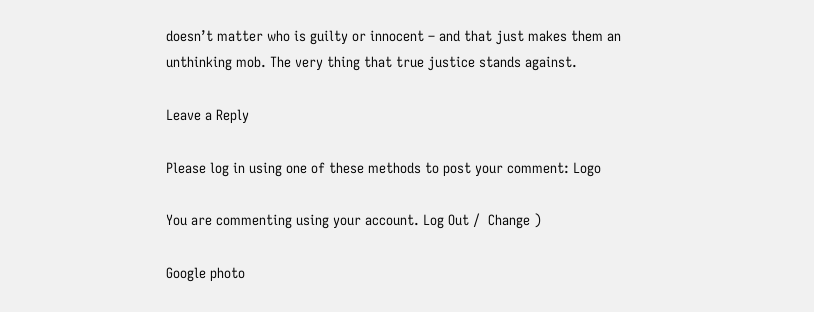doesn’t matter who is guilty or innocent – and that just makes them an unthinking mob. The very thing that true justice stands against.

Leave a Reply

Please log in using one of these methods to post your comment: Logo

You are commenting using your account. Log Out /  Change )

Google photo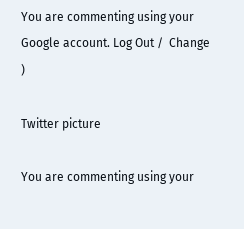You are commenting using your Google account. Log Out /  Change )

Twitter picture

You are commenting using your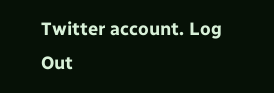Twitter account. Log Out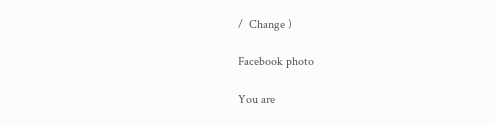/  Change )

Facebook photo

You are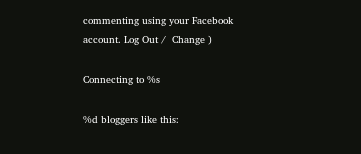commenting using your Facebook account. Log Out /  Change )

Connecting to %s

%d bloggers like this: